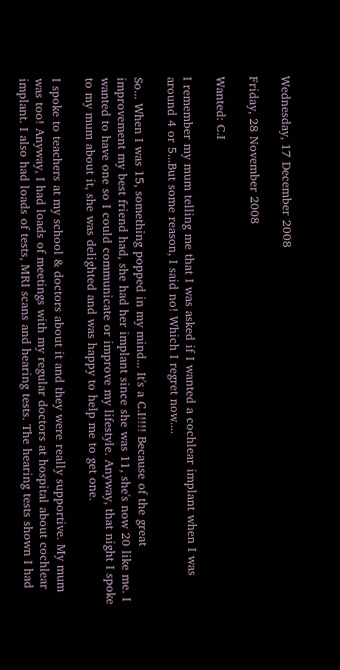Wednesday, 17 December 2008

Friday, 28 November 2008

Wanted: C.I

I remember my mum telling me that I was asked if I wanted a cochlear implant when I was around 4 or 5...But some reason, I said no! Which I regret now....

So... When I was 15, something popped in my mind... It's a C.I!!!! Because of the great improvement my best friend had, she had her implant since she was 11, she's now 20 like me. I wanted to have one so I could communicate or improve my lifestyle. Anyway, that night I spoke to my mum about it, she was delighted and was happy to help me to get one.

I spoke to teachers at my school & doctors about it and they were really supportive. My mum was too! Anyway, I had loads of meetings with my regular doctors at hospital about cochlear implant. I also had loads of tests, MRI scans and hearing tests. The hearing tests shown I had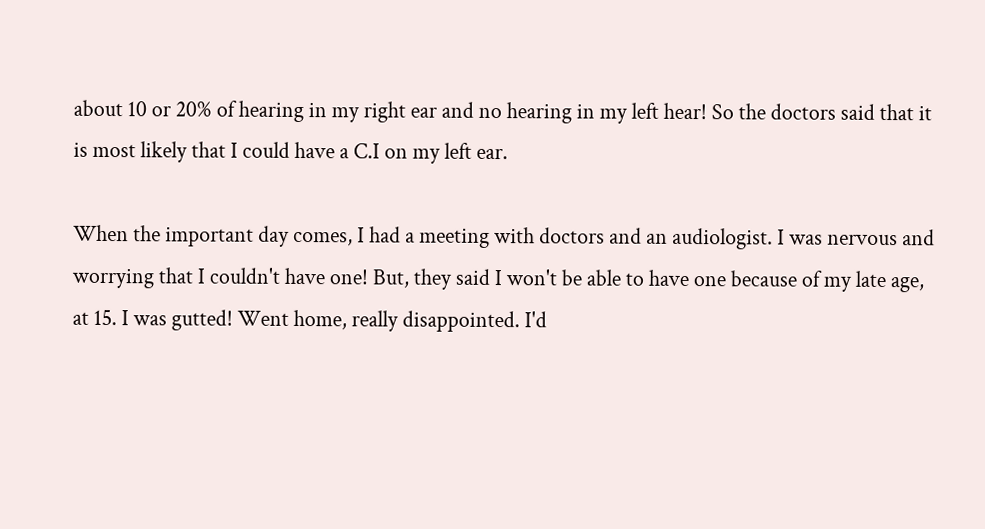about 10 or 20% of hearing in my right ear and no hearing in my left hear! So the doctors said that it is most likely that I could have a C.I on my left ear.

When the important day comes, I had a meeting with doctors and an audiologist. I was nervous and worrying that I couldn't have one! But, they said I won't be able to have one because of my late age, at 15. I was gutted! Went home, really disappointed. I'd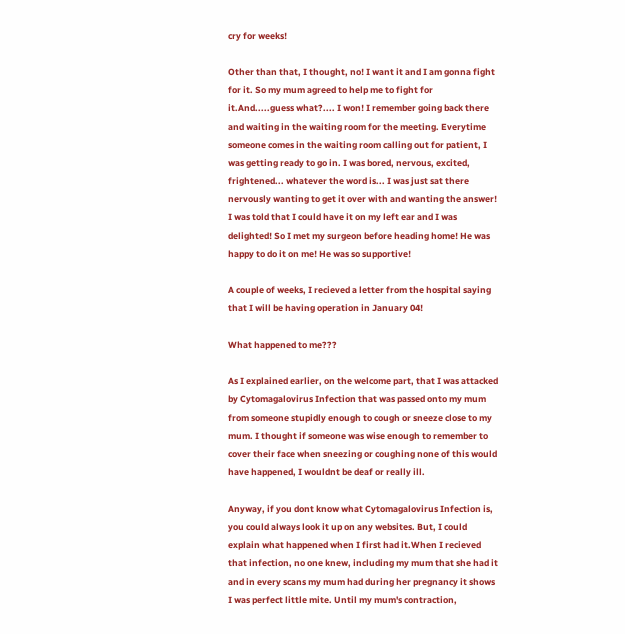cry for weeks!

Other than that, I thought, no! I want it and I am gonna fight for it. So my mum agreed to help me to fight for it.And.....guess what?.... I won! I remember going back there and waiting in the waiting room for the meeting. Everytime someone comes in the waiting room calling out for patient, I was getting ready to go in. I was bored, nervous, excited, frightened... whatever the word is... I was just sat there nervously wanting to get it over with and wanting the answer! I was told that I could have it on my left ear and I was delighted! So I met my surgeon before heading home! He was happy to do it on me! He was so supportive!

A couple of weeks, I recieved a letter from the hospital saying that I will be having operation in January 04!

What happened to me???

As I explained earlier, on the welcome part, that I was attacked by Cytomagalovirus Infection that was passed onto my mum from someone stupidly enough to cough or sneeze close to my mum. I thought if someone was wise enough to remember to cover their face when sneezing or coughing none of this would have happened, I wouldnt be deaf or really ill.

Anyway, if you dont know what Cytomagalovirus Infection is, you could always look it up on any websites. But, I could explain what happened when I first had it.When I recieved that infection, no one knew, including my mum that she had it and in every scans my mum had during her pregnancy it shows I was perfect little mite. Until my mum's contraction,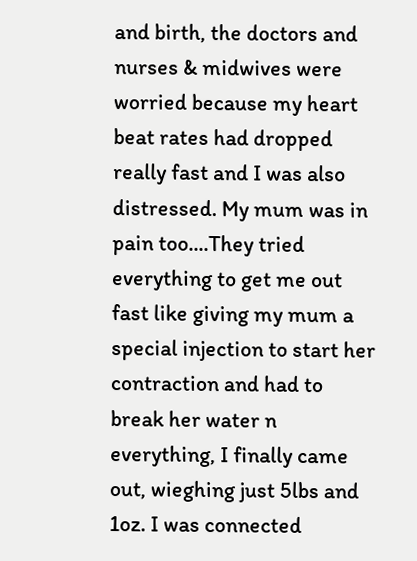and birth, the doctors and nurses & midwives were worried because my heart beat rates had dropped really fast and I was also distressed. My mum was in pain too....They tried everything to get me out fast like giving my mum a special injection to start her contraction and had to break her water n everything, I finally came out, wieghing just 5lbs and 1oz. I was connected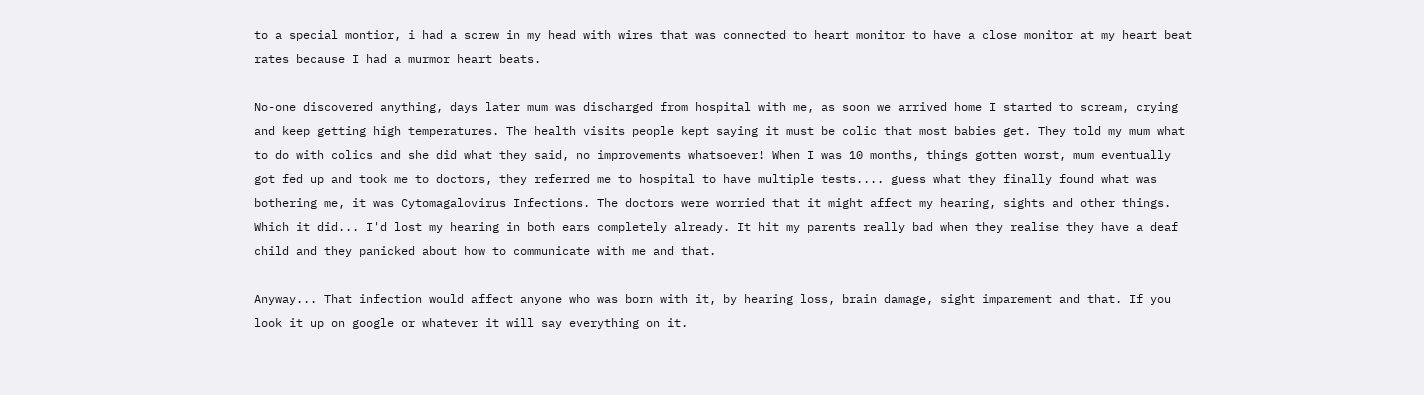to a special montior, i had a screw in my head with wires that was connected to heart monitor to have a close monitor at my heart beat rates because I had a murmor heart beats.

No-one discovered anything, days later mum was discharged from hospital with me, as soon we arrived home I started to scream, crying and keep getting high temperatures. The health visits people kept saying it must be colic that most babies get. They told my mum what to do with colics and she did what they said, no improvements whatsoever! When I was 10 months, things gotten worst, mum eventually got fed up and took me to doctors, they referred me to hospital to have multiple tests.... guess what they finally found what was bothering me, it was Cytomagalovirus Infections. The doctors were worried that it might affect my hearing, sights and other things. Which it did... I'd lost my hearing in both ears completely already. It hit my parents really bad when they realise they have a deaf child and they panicked about how to communicate with me and that.

Anyway... That infection would affect anyone who was born with it, by hearing loss, brain damage, sight imparement and that. If you look it up on google or whatever it will say everything on it.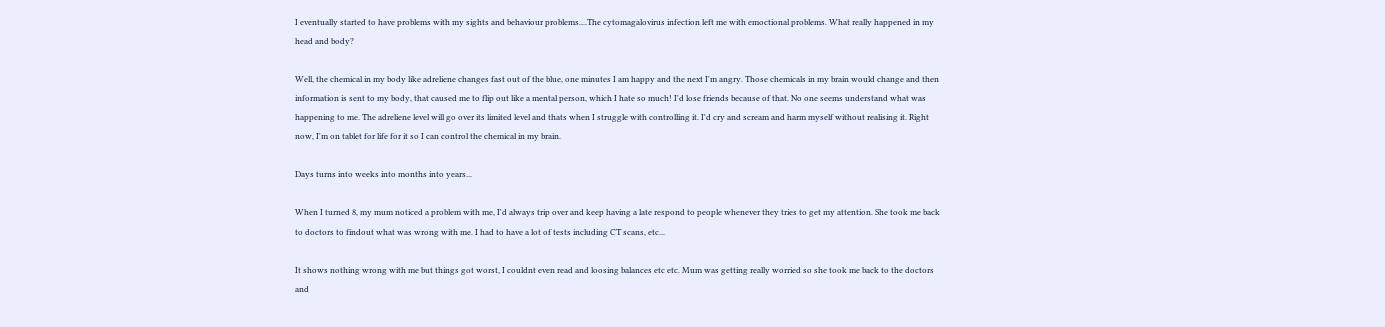I eventually started to have problems with my sights and behaviour problems....The cytomagalovirus infection left me with emoctional problems. What really happened in my head and body?

Well, the chemical in my body like adreliene changes fast out of the blue, one minutes I am happy and the next I'm angry. Those chemicals in my brain would change and then information is sent to my body, that caused me to flip out like a mental person, which I hate so much! I'd lose friends because of that. No one seems understand what was happening to me. The adreliene level will go over its limited level and thats when I struggle with controlling it. I'd cry and scream and harm myself without realising it. Right now, I'm on tablet for life for it so I can control the chemical in my brain.

Days turns into weeks into months into years...

When I turned 8, my mum noticed a problem with me, I'd always trip over and keep having a late respond to people whenever they tries to get my attention. She took me back to doctors to findout what was wrong with me. I had to have a lot of tests including CT scans, etc...

It shows nothing wrong with me but things got worst, I couldnt even read and loosing balances etc etc. Mum was getting really worried so she took me back to the doctors and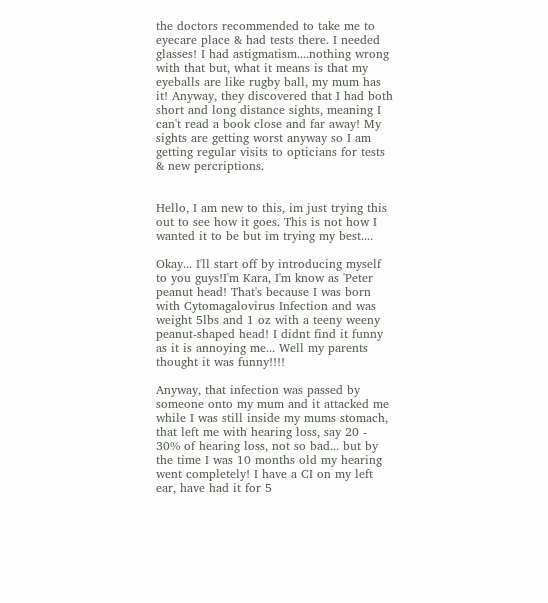the doctors recommended to take me to eyecare place & had tests there. I needed glasses! I had astigmatism....nothing wrong with that but, what it means is that my eyeballs are like rugby ball, my mum has it! Anyway, they discovered that I had both short and long distance sights, meaning I can't read a book close and far away! My sights are getting worst anyway so I am getting regular visits to opticians for tests & new percriptions.


Hello, I am new to this, im just trying this out to see how it goes. This is not how I wanted it to be but im trying my best....

Okay... I'll start off by introducing myself to you guys!I'm Kara, I'm know as 'Peter peanut head! That's because I was born with Cytomagalovirus Infection and was weight 5lbs and 1 oz with a teeny weeny peanut-shaped head! I didnt find it funny as it is annoying me... Well my parents thought it was funny!!!!

Anyway, that infection was passed by someone onto my mum and it attacked me while I was still inside my mums stomach, that left me with hearing loss, say 20 - 30% of hearing loss, not so bad... but by the time I was 10 months old my hearing went completely! I have a CI on my left ear, have had it for 5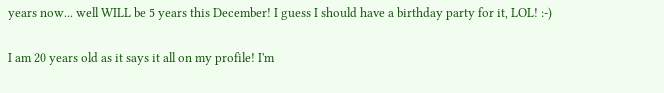years now... well WILL be 5 years this December! I guess I should have a birthday party for it, LOL! :-)

I am 20 years old as it says it all on my profile! I'm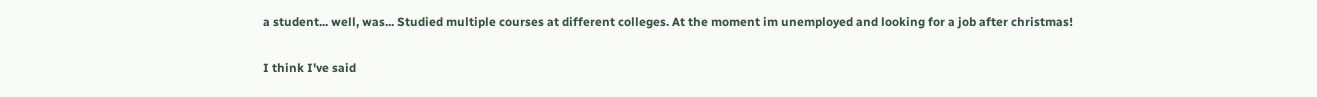a student... well, was... Studied multiple courses at different colleges. At the moment im unemployed and looking for a job after christmas!

I think I've said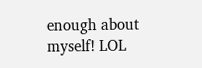enough about myself! LOL